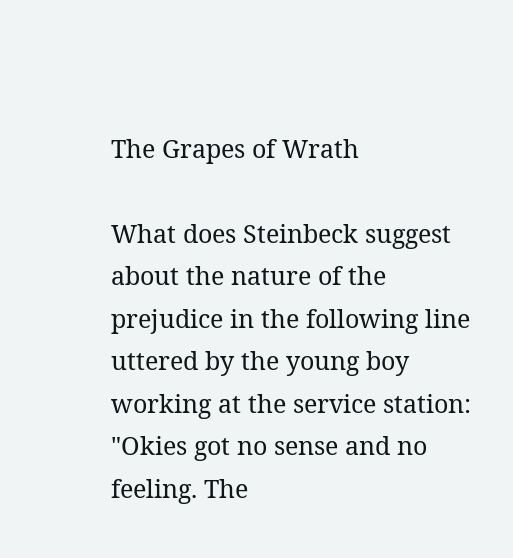The Grapes of Wrath

What does Steinbeck suggest about the nature of the prejudice in the following line uttered by the young boy working at the service station: "Okies got no sense and no feeling. The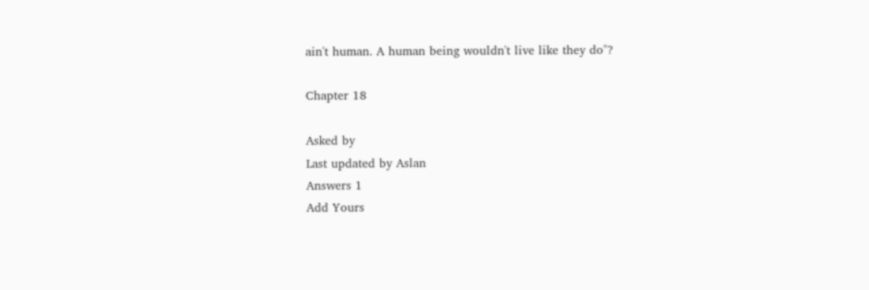ain't human. A human being wouldn't live like they do"?

Chapter 18

Asked by
Last updated by Aslan
Answers 1
Add Yours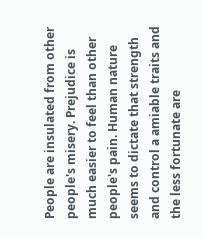People are insulated from other people's misery. Prejudice is much easier to feel than other people's pain. Human nature seems to dictate that strength and control a amiable traits and the less fortunate are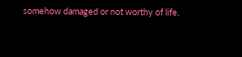somehow damaged or not worthy of life.